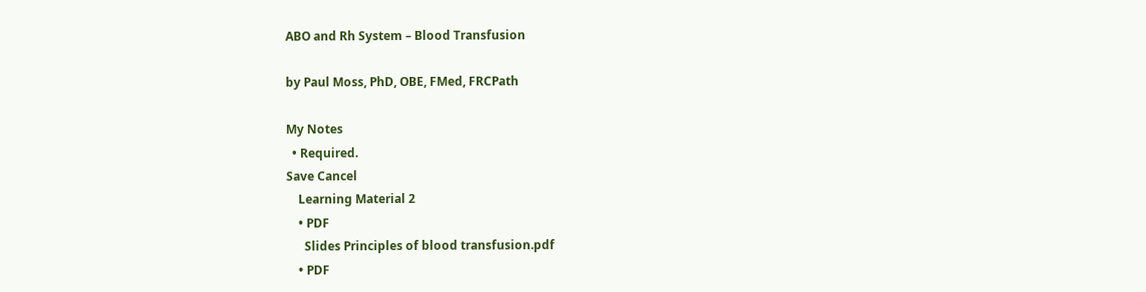ABO and Rh System – Blood Transfusion

by Paul Moss, PhD, OBE, FMed, FRCPath

My Notes
  • Required.
Save Cancel
    Learning Material 2
    • PDF
      Slides Principles of blood transfusion.pdf
    • PDF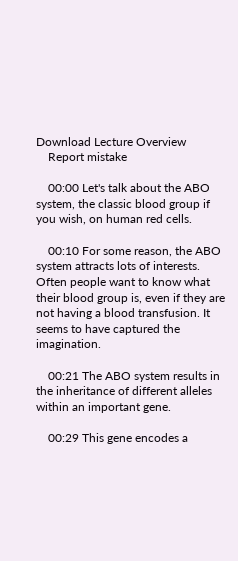Download Lecture Overview
    Report mistake

    00:00 Let's talk about the ABO system, the classic blood group if you wish, on human red cells.

    00:10 For some reason, the ABO system attracts lots of interests. Often people want to know what their blood group is, even if they are not having a blood transfusion. It seems to have captured the imagination.

    00:21 The ABO system results in the inheritance of different alleles within an important gene.

    00:29 This gene encodes a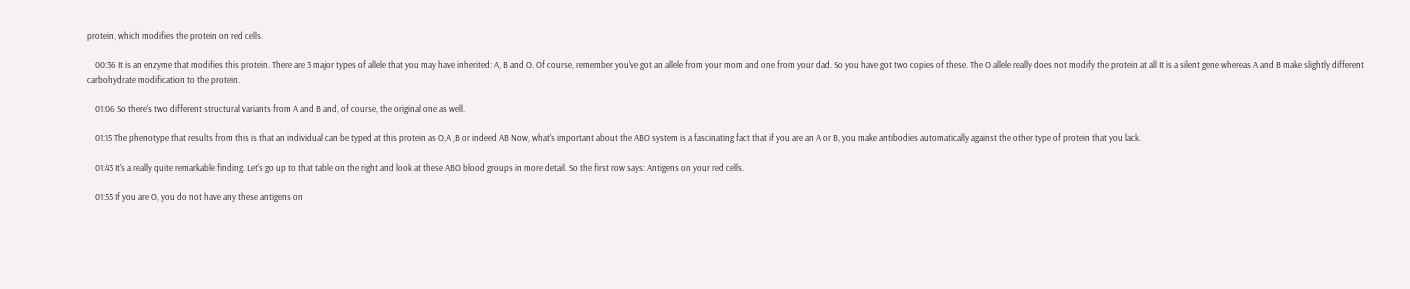protein, which modifies the protein on red cells.

    00:36 It is an enzyme that modifies this protein. There are 3 major types of allele that you may have inherited: A, B and O. Of course, remember you've got an allele from your mom and one from your dad. So you have got two copies of these. The O allele really does not modify the protein at all It is a silent gene whereas A and B make slightly different carbohydrate modification to the protein.

    01:06 So there's two different structural variants from A and B and, of course, the original one as well.

    01:15 The phenotype that results from this is that an individual can be typed at this protein as O,A ,B or indeed AB Now, what's important about the ABO system is a fascinating fact that if you are an A or B, you make antibodies automatically against the other type of protein that you lack.

    01:43 It's a really quite remarkable finding. Let's go up to that table on the right and look at these ABO blood groups in more detail. So the first row says: Antigens on your red cells.

    01:55 If you are O, you do not have any these antigens on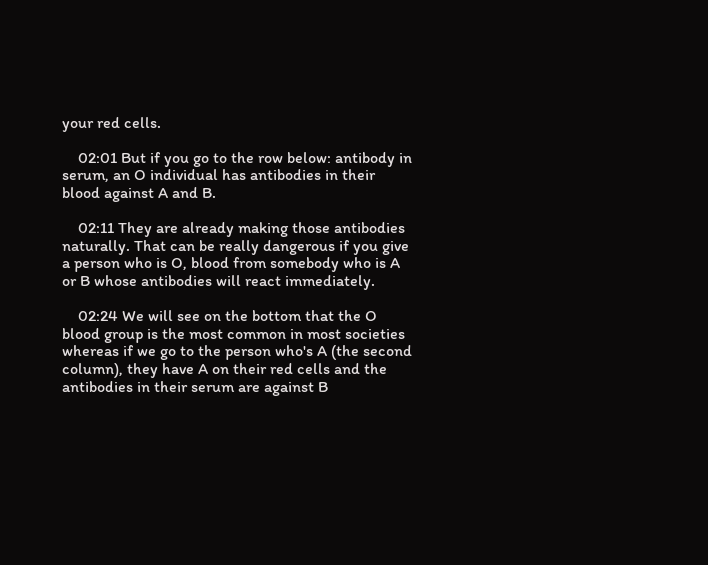your red cells.

    02:01 But if you go to the row below: antibody in serum, an O individual has antibodies in their blood against A and B.

    02:11 They are already making those antibodies naturally. That can be really dangerous if you give a person who is O, blood from somebody who is A or B whose antibodies will react immediately.

    02:24 We will see on the bottom that the O blood group is the most common in most societies whereas if we go to the person who's A (the second column), they have A on their red cells and the antibodies in their serum are against B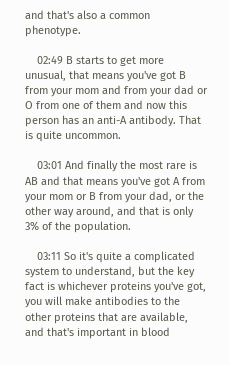and that's also a common phenotype.

    02:49 B starts to get more unusual, that means you've got B from your mom and from your dad or O from one of them and now this person has an anti-A antibody. That is quite uncommon.

    03:01 And finally the most rare is AB and that means you've got A from your mom or B from your dad, or the other way around, and that is only 3% of the population.

    03:11 So it's quite a complicated system to understand, but the key fact is whichever proteins you've got, you will make antibodies to the other proteins that are available, and that's important in blood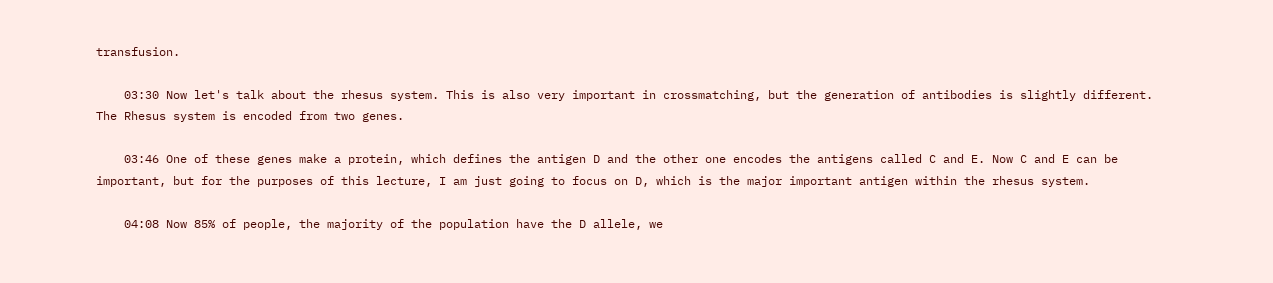transfusion.

    03:30 Now let's talk about the rhesus system. This is also very important in crossmatching, but the generation of antibodies is slightly different. The Rhesus system is encoded from two genes.

    03:46 One of these genes make a protein, which defines the antigen D and the other one encodes the antigens called C and E. Now C and E can be important, but for the purposes of this lecture, I am just going to focus on D, which is the major important antigen within the rhesus system.

    04:08 Now 85% of people, the majority of the population have the D allele, we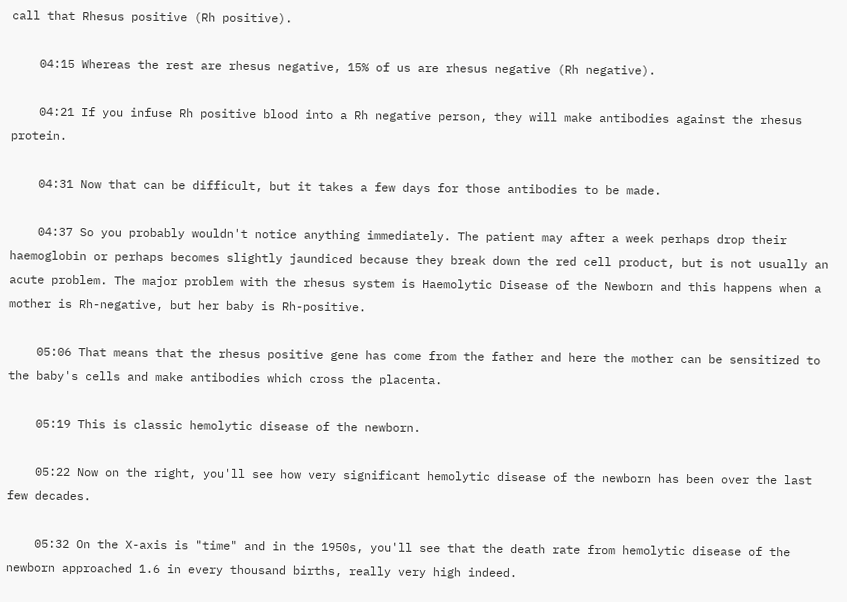call that Rhesus positive (Rh positive).

    04:15 Whereas the rest are rhesus negative, 15% of us are rhesus negative (Rh negative).

    04:21 If you infuse Rh positive blood into a Rh negative person, they will make antibodies against the rhesus protein.

    04:31 Now that can be difficult, but it takes a few days for those antibodies to be made.

    04:37 So you probably wouldn't notice anything immediately. The patient may after a week perhaps drop their haemoglobin or perhaps becomes slightly jaundiced because they break down the red cell product, but is not usually an acute problem. The major problem with the rhesus system is Haemolytic Disease of the Newborn and this happens when a mother is Rh-negative, but her baby is Rh-positive.

    05:06 That means that the rhesus positive gene has come from the father and here the mother can be sensitized to the baby's cells and make antibodies which cross the placenta.

    05:19 This is classic hemolytic disease of the newborn.

    05:22 Now on the right, you'll see how very significant hemolytic disease of the newborn has been over the last few decades.

    05:32 On the X-axis is "time" and in the 1950s, you'll see that the death rate from hemolytic disease of the newborn approached 1.6 in every thousand births, really very high indeed.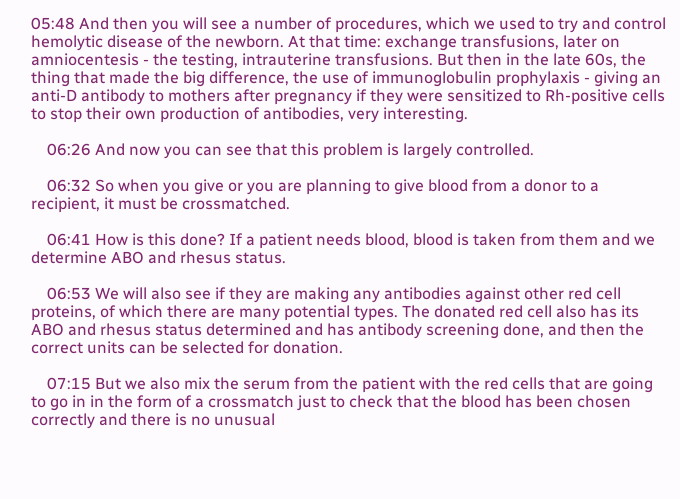05:48 And then you will see a number of procedures, which we used to try and control hemolytic disease of the newborn. At that time: exchange transfusions, later on amniocentesis - the testing, intrauterine transfusions. But then in the late 60s, the thing that made the big difference, the use of immunoglobulin prophylaxis - giving an anti-D antibody to mothers after pregnancy if they were sensitized to Rh-positive cells to stop their own production of antibodies, very interesting.

    06:26 And now you can see that this problem is largely controlled.

    06:32 So when you give or you are planning to give blood from a donor to a recipient, it must be crossmatched.

    06:41 How is this done? If a patient needs blood, blood is taken from them and we determine ABO and rhesus status.

    06:53 We will also see if they are making any antibodies against other red cell proteins, of which there are many potential types. The donated red cell also has its ABO and rhesus status determined and has antibody screening done, and then the correct units can be selected for donation.

    07:15 But we also mix the serum from the patient with the red cells that are going to go in in the form of a crossmatch just to check that the blood has been chosen correctly and there is no unusual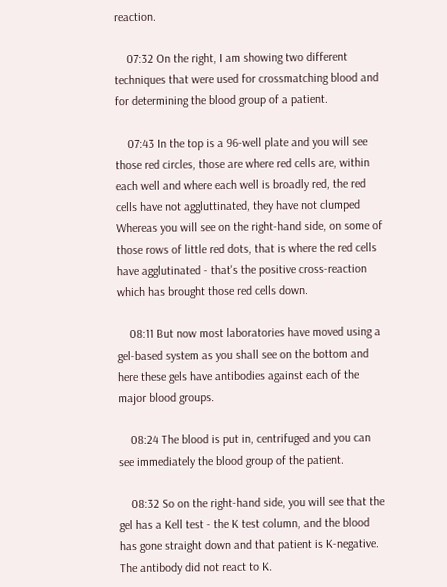reaction.

    07:32 On the right, I am showing two different techniques that were used for crossmatching blood and for determining the blood group of a patient.

    07:43 In the top is a 96-well plate and you will see those red circles, those are where red cells are, within each well and where each well is broadly red, the red cells have not aggluttinated, they have not clumped Whereas you will see on the right-hand side, on some of those rows of little red dots, that is where the red cells have agglutinated - that's the positive cross-reaction which has brought those red cells down.

    08:11 But now most laboratories have moved using a gel-based system as you shall see on the bottom and here these gels have antibodies against each of the major blood groups.

    08:24 The blood is put in, centrifuged and you can see immediately the blood group of the patient.

    08:32 So on the right-hand side, you will see that the gel has a Kell test - the K test column, and the blood has gone straight down and that patient is K-negative. The antibody did not react to K.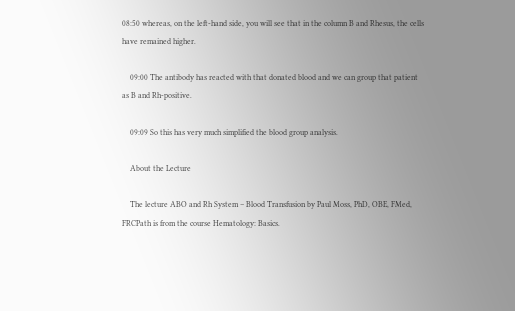08:50 whereas, on the left-hand side, you will see that in the column B and Rhesus, the cells have remained higher.

    09:00 The antibody has reacted with that donated blood and we can group that patient as B and Rh-positive.

    09:09 So this has very much simplified the blood group analysis.

    About the Lecture

    The lecture ABO and Rh System – Blood Transfusion by Paul Moss, PhD, OBE, FMed, FRCPath is from the course Hematology: Basics.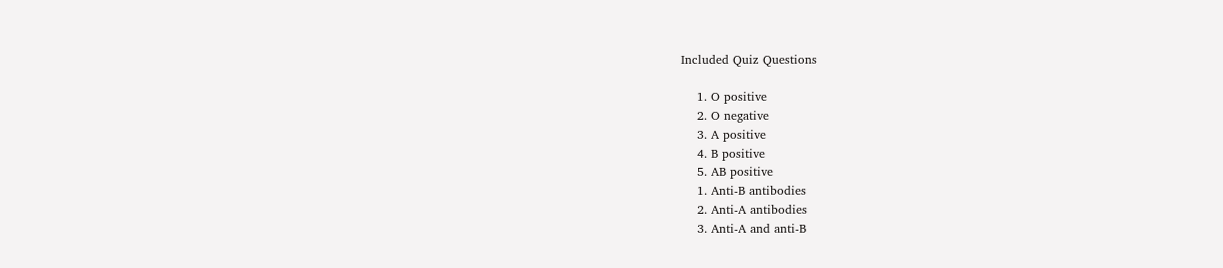Included Quiz Questions

    1. O positive
    2. O negative
    3. A positive
    4. B positive
    5. AB positive
    1. Anti-B antibodies
    2. Anti-A antibodies
    3. Anti-A and anti-B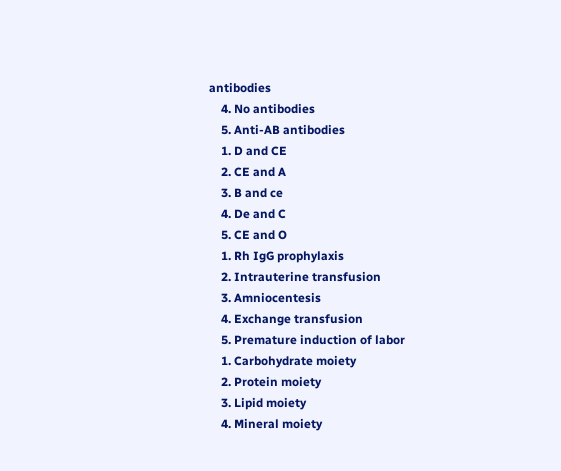antibodies
    4. No antibodies
    5. Anti-AB antibodies
    1. D and CE
    2. CE and A
    3. B and ce
    4. De and C
    5. CE and O
    1. Rh IgG prophylaxis
    2. Intrauterine transfusion
    3. Amniocentesis
    4. Exchange transfusion
    5. Premature induction of labor
    1. Carbohydrate moiety
    2. Protein moiety
    3. Lipid moiety
    4. Mineral moiety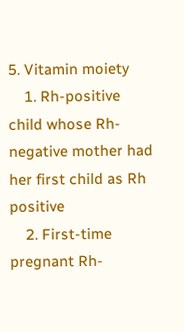5. Vitamin moiety
    1. Rh-positive child whose Rh-negative mother had her first child as Rh positive
    2. First-time pregnant Rh-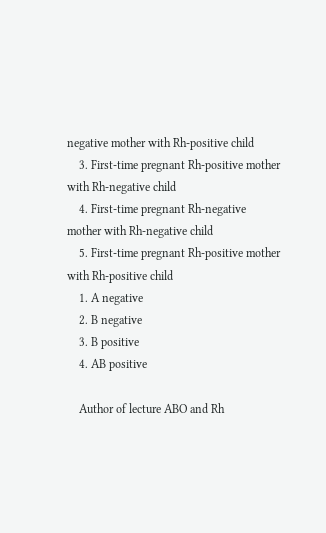negative mother with Rh-positive child
    3. First-time pregnant Rh-positive mother with Rh-negative child
    4. First-time pregnant Rh-negative mother with Rh-negative child
    5. First-time pregnant Rh-positive mother with Rh-positive child
    1. A negative
    2. B negative
    3. B positive
    4. AB positive

    Author of lecture ABO and Rh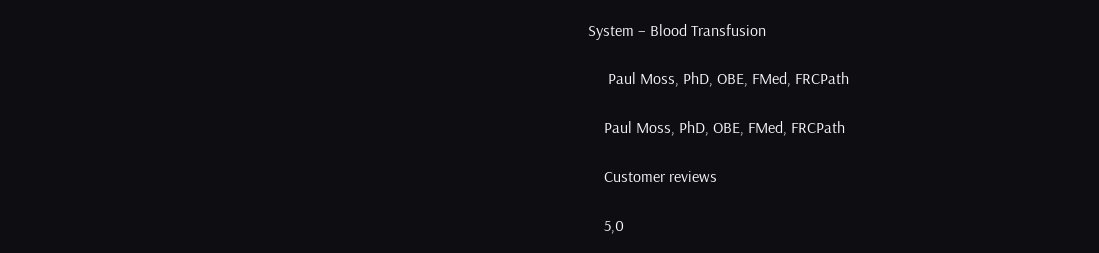System – Blood Transfusion

     Paul Moss, PhD, OBE, FMed, FRCPath

    Paul Moss, PhD, OBE, FMed, FRCPath

    Customer reviews

    5,0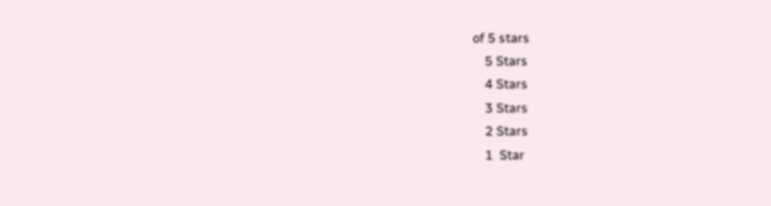of 5 stars
    5 Stars
    4 Stars
    3 Stars
    2 Stars
    1  Star